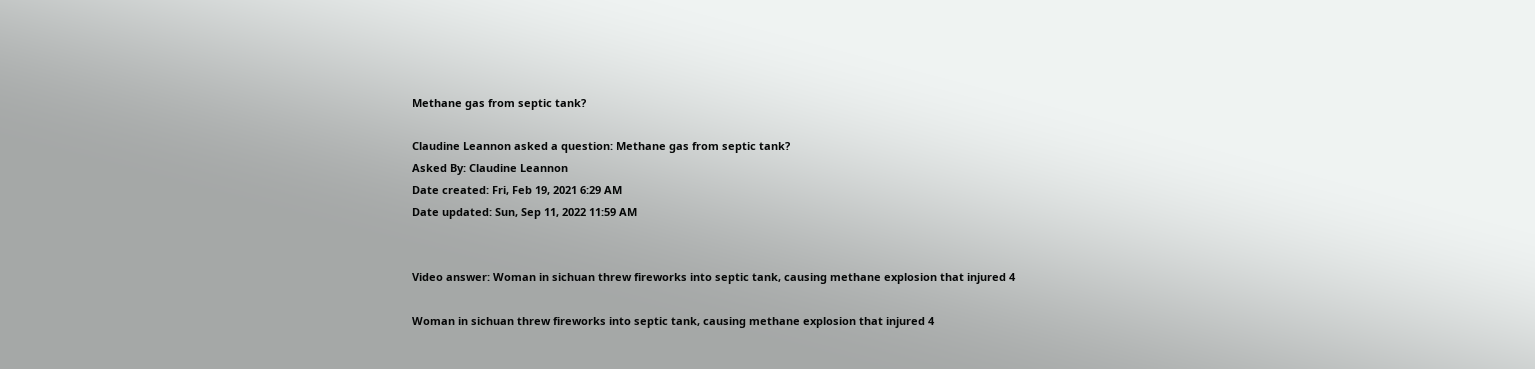Methane gas from septic tank?

Claudine Leannon asked a question: Methane gas from septic tank?
Asked By: Claudine Leannon
Date created: Fri, Feb 19, 2021 6:29 AM
Date updated: Sun, Sep 11, 2022 11:59 AM


Video answer: Woman in sichuan threw fireworks into septic tank, causing methane explosion that injured 4

Woman in sichuan threw fireworks into septic tank, causing methane explosion that injured 4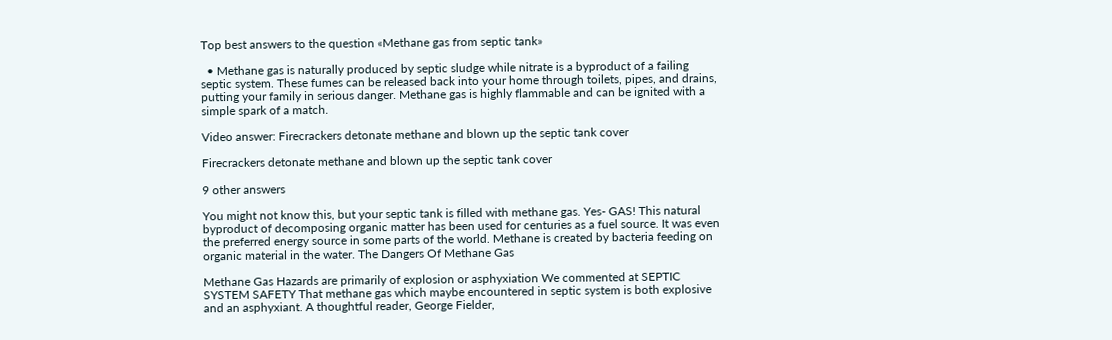Top best answers to the question «Methane gas from septic tank»

  • Methane gas is naturally produced by septic sludge while nitrate is a byproduct of a failing septic system. These fumes can be released back into your home through toilets, pipes, and drains, putting your family in serious danger. Methane gas is highly flammable and can be ignited with a simple spark of a match.

Video answer: Firecrackers detonate methane and blown up the septic tank cover

Firecrackers detonate methane and blown up the septic tank cover

9 other answers

You might not know this, but your septic tank is filled with methane gas. Yes- GAS! This natural byproduct of decomposing organic matter has been used for centuries as a fuel source. It was even the preferred energy source in some parts of the world. Methane is created by bacteria feeding on organic material in the water. The Dangers Of Methane Gas

Methane Gas Hazards are primarily of explosion or asphyxiation We commented at SEPTIC SYSTEM SAFETY That methane gas which maybe encountered in septic system is both explosive and an asphyxiant. A thoughtful reader, George Fielder,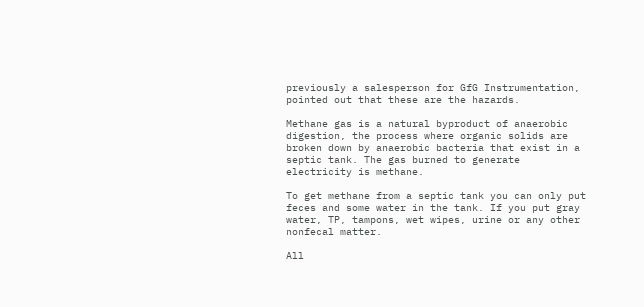previously a salesperson for GfG Instrumentation, pointed out that these are the hazards.

Methane gas is a natural byproduct of anaerobic digestion, the process where organic solids are broken down by anaerobic bacteria that exist in a septic tank. The gas burned to generate electricity is methane.

To get methane from a septic tank you can only put feces and some water in the tank. If you put gray water, TP, tampons, wet wipes, urine or any other nonfecal matter.

All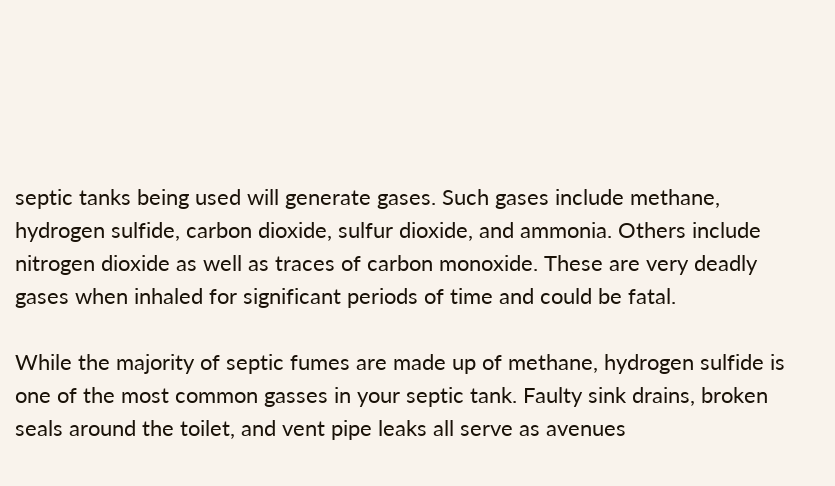septic tanks being used will generate gases. Such gases include methane, hydrogen sulfide, carbon dioxide, sulfur dioxide, and ammonia. Others include nitrogen dioxide as well as traces of carbon monoxide. These are very deadly gases when inhaled for significant periods of time and could be fatal.

While the majority of septic fumes are made up of methane, hydrogen sulfide is one of the most common gasses in your septic tank. Faulty sink drains, broken seals around the toilet, and vent pipe leaks all serve as avenues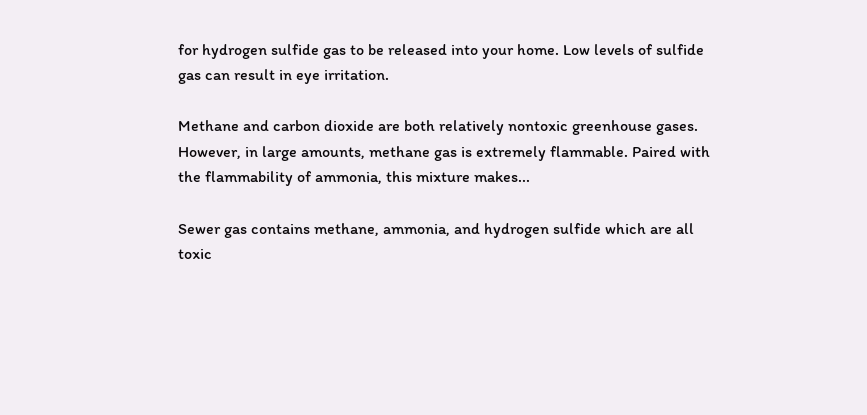for hydrogen sulfide gas to be released into your home. Low levels of sulfide gas can result in eye irritation.

Methane and carbon dioxide are both relatively nontoxic greenhouse gases. However, in large amounts, methane gas is extremely flammable. Paired with the flammability of ammonia, this mixture makes...

Sewer gas contains methane, ammonia, and hydrogen sulfide which are all toxic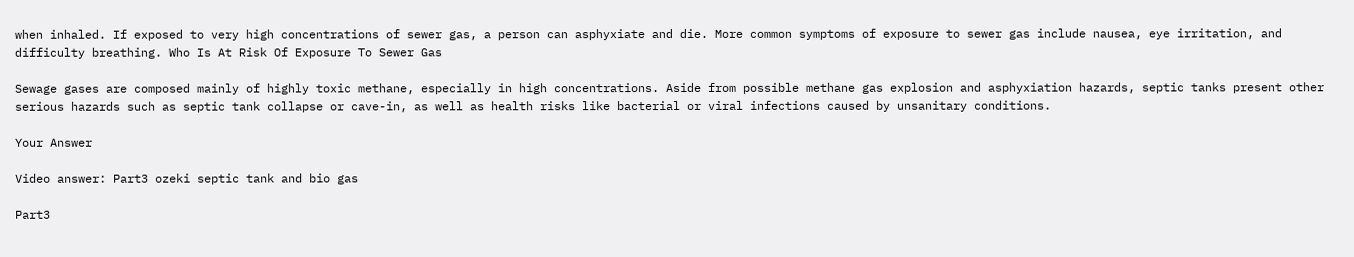when inhaled. If exposed to very high concentrations of sewer gas, a person can asphyxiate and die. More common symptoms of exposure to sewer gas include nausea, eye irritation, and difficulty breathing. Who Is At Risk Of Exposure To Sewer Gas

Sewage gases are composed mainly of highly toxic methane, especially in high concentrations. Aside from possible methane gas explosion and asphyxiation hazards, septic tanks present other serious hazards such as septic tank collapse or cave-in, as well as health risks like bacterial or viral infections caused by unsanitary conditions.

Your Answer

Video answer: Part3 ozeki septic tank and bio gas

Part3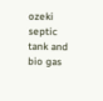ozeki septic tank and bio gas